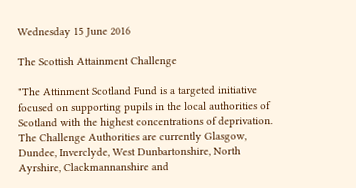Wednesday 15 June 2016

The Scottish Attainment Challenge

"The Attinment Scotland Fund is a targeted initiative focused on supporting pupils in the local authorities of Scotland with the highest concentrations of deprivation. The Challenge Authorities are currently Glasgow, Dundee, Inverclyde, West Dunbartonshire, North Ayrshire, Clackmannanshire and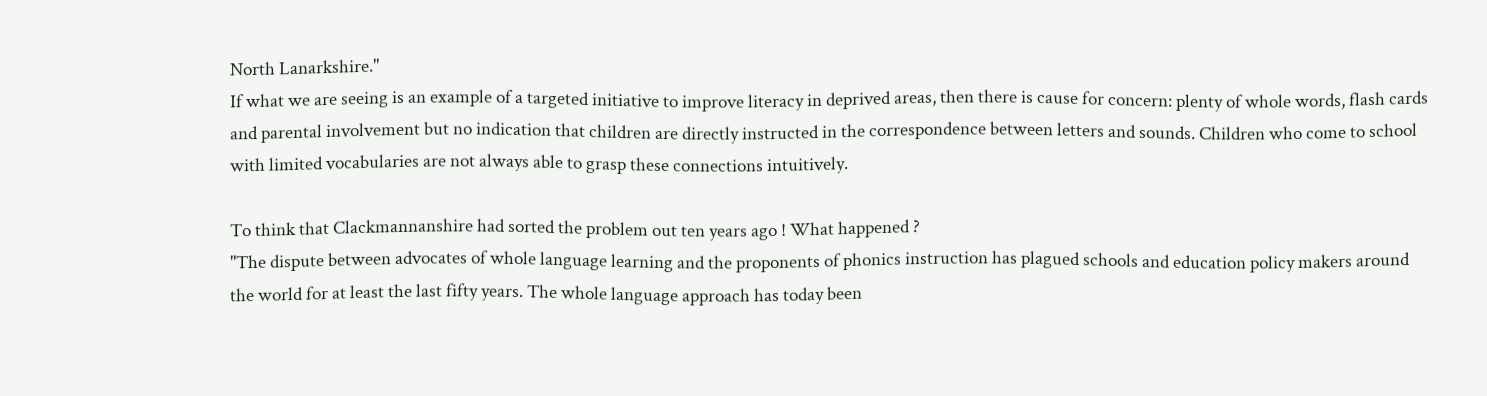North Lanarkshire."
If what we are seeing is an example of a targeted initiative to improve literacy in deprived areas, then there is cause for concern: plenty of whole words, flash cards and parental involvement but no indication that children are directly instructed in the correspondence between letters and sounds. Children who come to school with limited vocabularies are not always able to grasp these connections intuitively.

To think that Clackmannanshire had sorted the problem out ten years ago ! What happened ?
"The dispute between advocates of whole language learning and the proponents of phonics instruction has plagued schools and education policy makers around the world for at least the last fifty years. The whole language approach has today been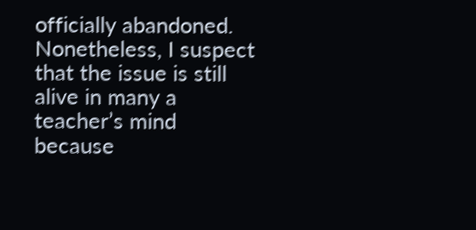officially abandoned. Nonetheless, I suspect that the issue is still alive in many a teacher’s mind because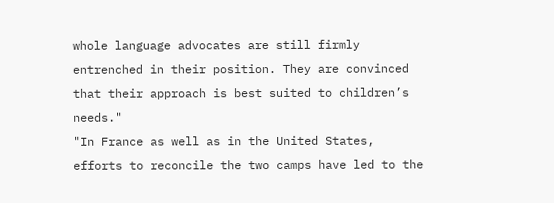whole language advocates are still firmly entrenched in their position. They are convinced that their approach is best suited to children’s needs."
"In France as well as in the United States, efforts to reconcile the two camps have led to the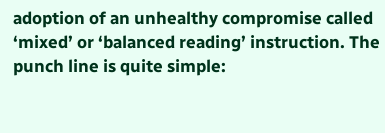adoption of an unhealthy compromise called ‘mixed’ or ‘balanced reading’ instruction. The punch line is quite simple: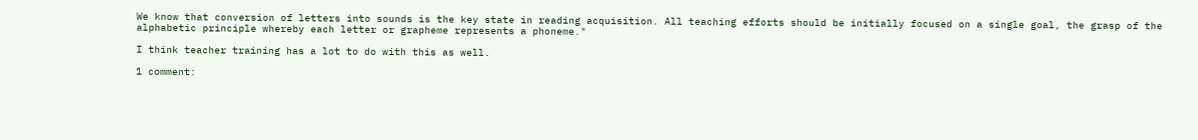We know that conversion of letters into sounds is the key state in reading acquisition. All teaching efforts should be initially focused on a single goal, the grasp of the alphabetic principle whereby each letter or grapheme represents a phoneme."

I think teacher training has a lot to do with this as well.

1 comment: